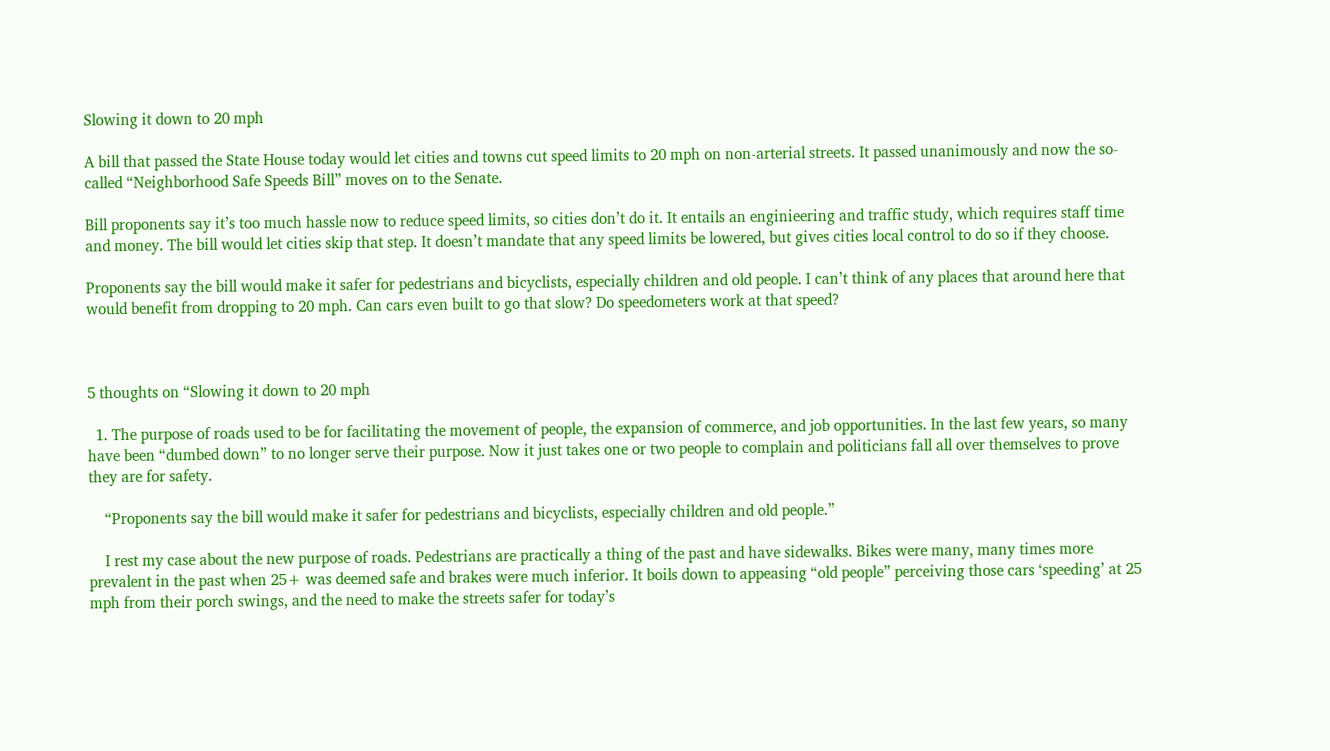Slowing it down to 20 mph

A bill that passed the State House today would let cities and towns cut speed limits to 20 mph on non-arterial streets. It passed unanimously and now the so-called “Neighborhood Safe Speeds Bill” moves on to the Senate.

Bill proponents say it’s too much hassle now to reduce speed limits, so cities don’t do it. It entails an enginieering and traffic study, which requires staff time and money. The bill would let cities skip that step. It doesn’t mandate that any speed limits be lowered, but gives cities local control to do so if they choose.

Proponents say the bill would make it safer for pedestrians and bicyclists, especially children and old people. I can’t think of any places that around here that would benefit from dropping to 20 mph. Can cars even built to go that slow? Do speedometers work at that speed?



5 thoughts on “Slowing it down to 20 mph

  1. The purpose of roads used to be for facilitating the movement of people, the expansion of commerce, and job opportunities. In the last few years, so many have been “dumbed down” to no longer serve their purpose. Now it just takes one or two people to complain and politicians fall all over themselves to prove they are for safety.

    “Proponents say the bill would make it safer for pedestrians and bicyclists, especially children and old people.”

    I rest my case about the new purpose of roads. Pedestrians are practically a thing of the past and have sidewalks. Bikes were many, many times more prevalent in the past when 25+ was deemed safe and brakes were much inferior. It boils down to appeasing “old people” perceiving those cars ‘speeding’ at 25 mph from their porch swings, and the need to make the streets safer for today’s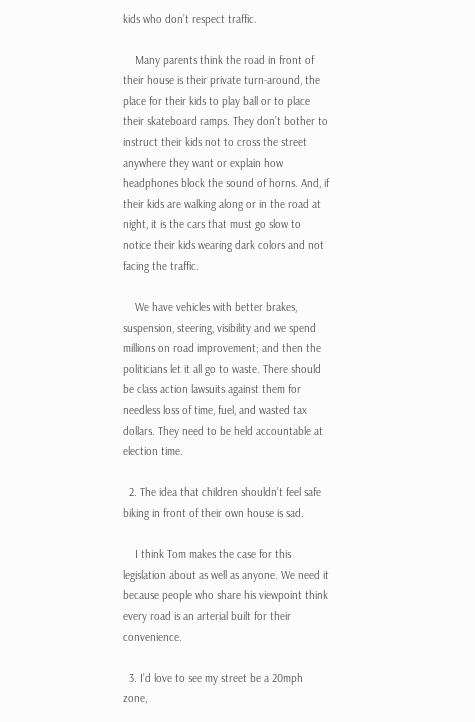kids who don’t respect traffic.

    Many parents think the road in front of their house is their private turn-around, the place for their kids to play ball or to place their skateboard ramps. They don’t bother to instruct their kids not to cross the street anywhere they want or explain how headphones block the sound of horns. And, if their kids are walking along or in the road at night, it is the cars that must go slow to notice their kids wearing dark colors and not facing the traffic.

    We have vehicles with better brakes, suspension, steering, visibility and we spend millions on road improvement; and then the politicians let it all go to waste. There should be class action lawsuits against them for needless loss of time, fuel, and wasted tax dollars. They need to be held accountable at election time.

  2. The idea that children shouldn’t feel safe biking in front of their own house is sad.

    I think Tom makes the case for this legislation about as well as anyone. We need it because people who share his viewpoint think every road is an arterial built for their convenience.

  3. I’d love to see my street be a 20mph zone,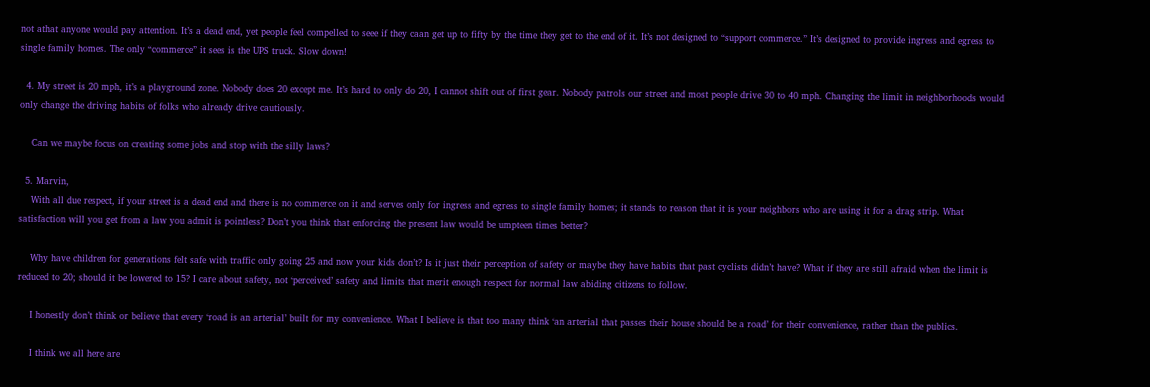not athat anyone would pay attention. It’s a dead end, yet people feel compelled to seee if they caan get up to fifty by the time they get to the end of it. It’s not designed to “support commerce.” It’s designed to provide ingress and egress to single family homes. The only “commerce” it sees is the UPS truck. Slow down!

  4. My street is 20 mph, it’s a playground zone. Nobody does 20 except me. It’s hard to only do 20, I cannot shift out of first gear. Nobody patrols our street and most people drive 30 to 40 mph. Changing the limit in neighborhoods would only change the driving habits of folks who already drive cautiously.

    Can we maybe focus on creating some jobs and stop with the silly laws?

  5. Marvin,
    With all due respect, if your street is a dead end and there is no commerce on it and serves only for ingress and egress to single family homes; it stands to reason that it is your neighbors who are using it for a drag strip. What satisfaction will you get from a law you admit is pointless? Don’t you think that enforcing the present law would be umpteen times better?

    Why have children for generations felt safe with traffic only going 25 and now your kids don’t? Is it just their perception of safety or maybe they have habits that past cyclists didn’t have? What if they are still afraid when the limit is reduced to 20; should it be lowered to 15? I care about safety, not ‘perceived’ safety and limits that merit enough respect for normal law abiding citizens to follow.

    I honestly don’t think or believe that every ‘road is an arterial’ built for my convenience. What I believe is that too many think ‘an arterial that passes their house should be a road’ for their convenience, rather than the publics.

    I think we all here are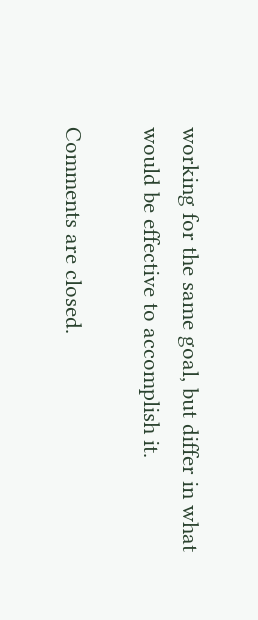working for the same goal, but differ in what would be effective to accomplish it.

Comments are closed.